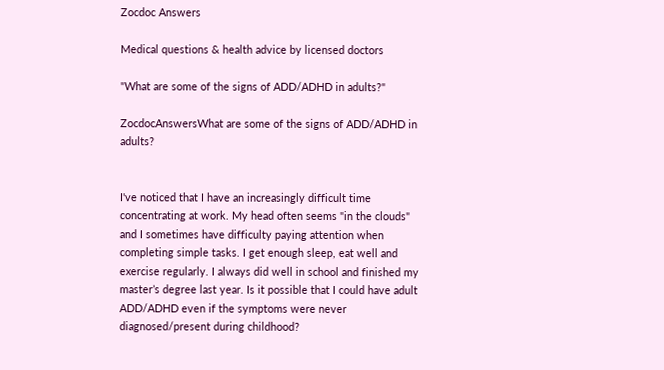Zocdoc Answers

Medical questions & health advice by licensed doctors

"What are some of the signs of ADD/ADHD in adults?"

ZocdocAnswersWhat are some of the signs of ADD/ADHD in adults?


I've noticed that I have an increasingly difficult time concentrating at work. My head often seems "in the clouds" and I sometimes have difficulty paying attention when completing simple tasks. I get enough sleep, eat well and exercise regularly. I always did well in school and finished my master’s degree last year. Is it possible that I could have adult ADD/ADHD even if the symptoms were never diagnosed/present during childhood?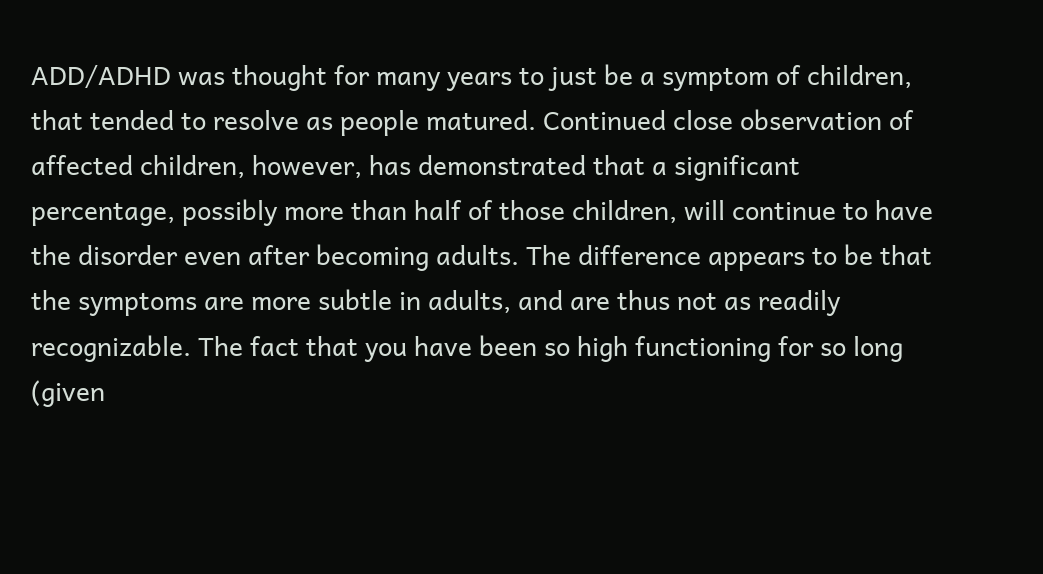ADD/ADHD was thought for many years to just be a symptom of children, that tended to resolve as people matured. Continued close observation of affected children, however, has demonstrated that a significant percentage, possibly more than half of those children, will continue to have the disorder even after becoming adults. The difference appears to be that the symptoms are more subtle in adults, and are thus not as readily recognizable. The fact that you have been so high functioning for so long (given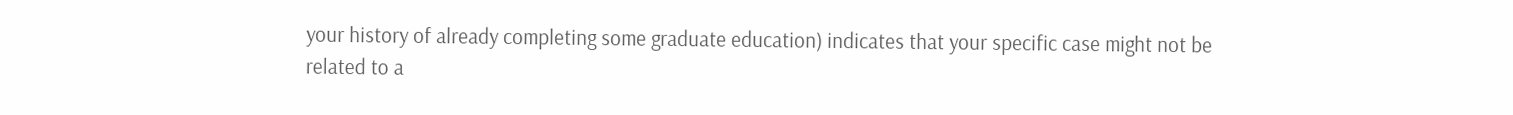your history of already completing some graduate education) indicates that your specific case might not be related to a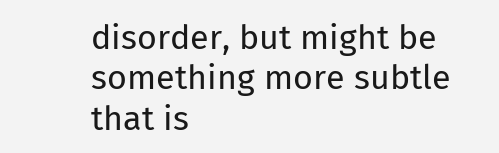disorder, but might be something more subtle that is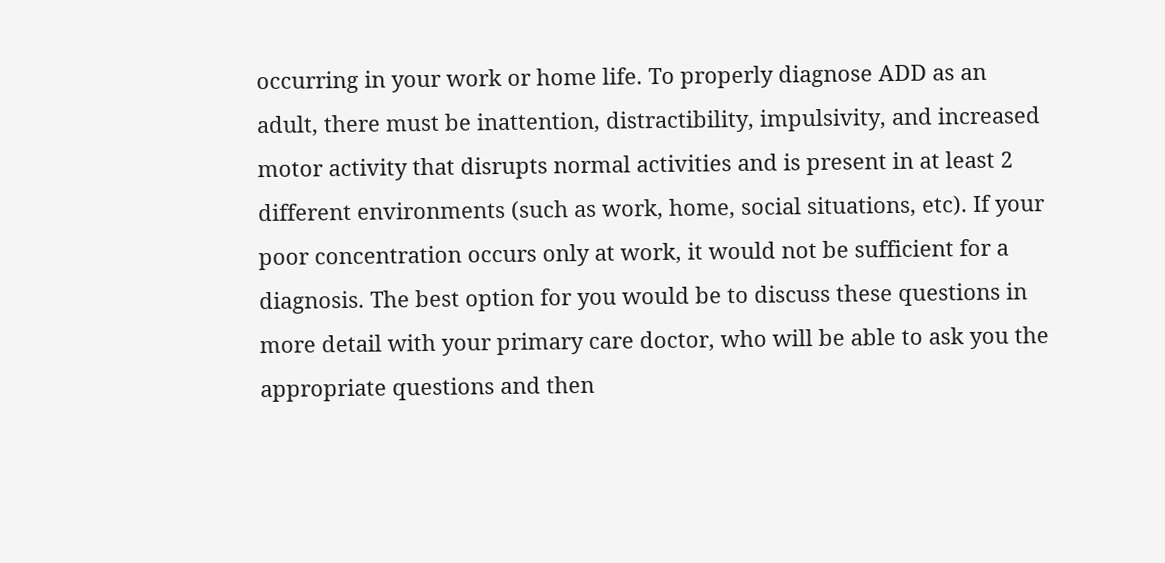occurring in your work or home life. To properly diagnose ADD as an adult, there must be inattention, distractibility, impulsivity, and increased motor activity that disrupts normal activities and is present in at least 2 different environments (such as work, home, social situations, etc). If your poor concentration occurs only at work, it would not be sufficient for a diagnosis. The best option for you would be to discuss these questions in more detail with your primary care doctor, who will be able to ask you the appropriate questions and then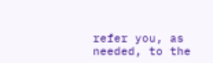refer you, as needed, to the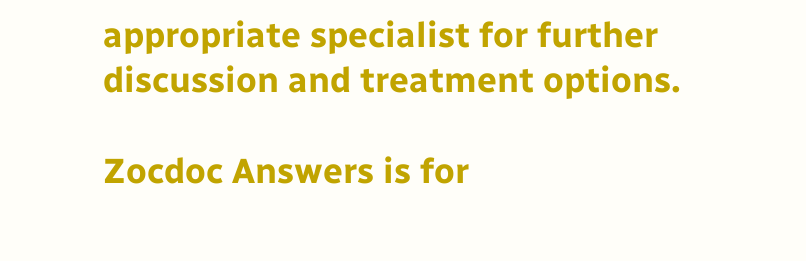appropriate specialist for further discussion and treatment options.

Zocdoc Answers is for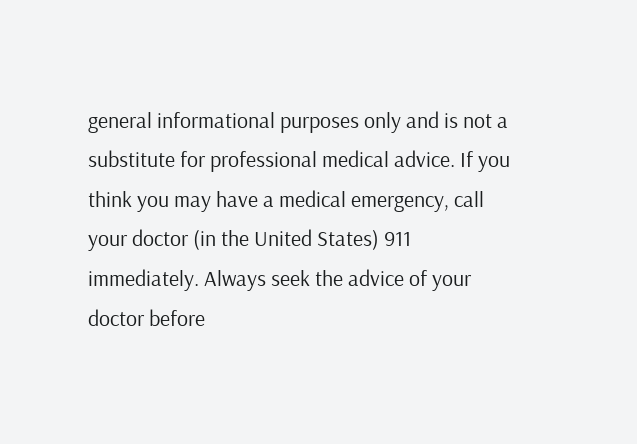general informational purposes only and is not a substitute for professional medical advice. If you think you may have a medical emergency, call your doctor (in the United States) 911 immediately. Always seek the advice of your doctor before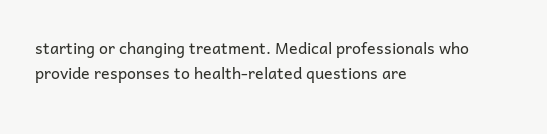starting or changing treatment. Medical professionals who provide responses to health-related questions are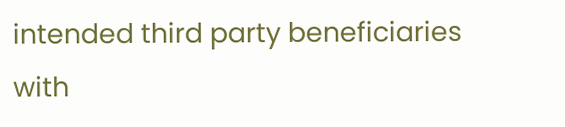intended third party beneficiaries with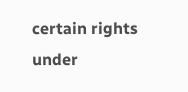certain rights under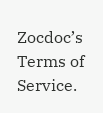Zocdoc’s Terms of Service.